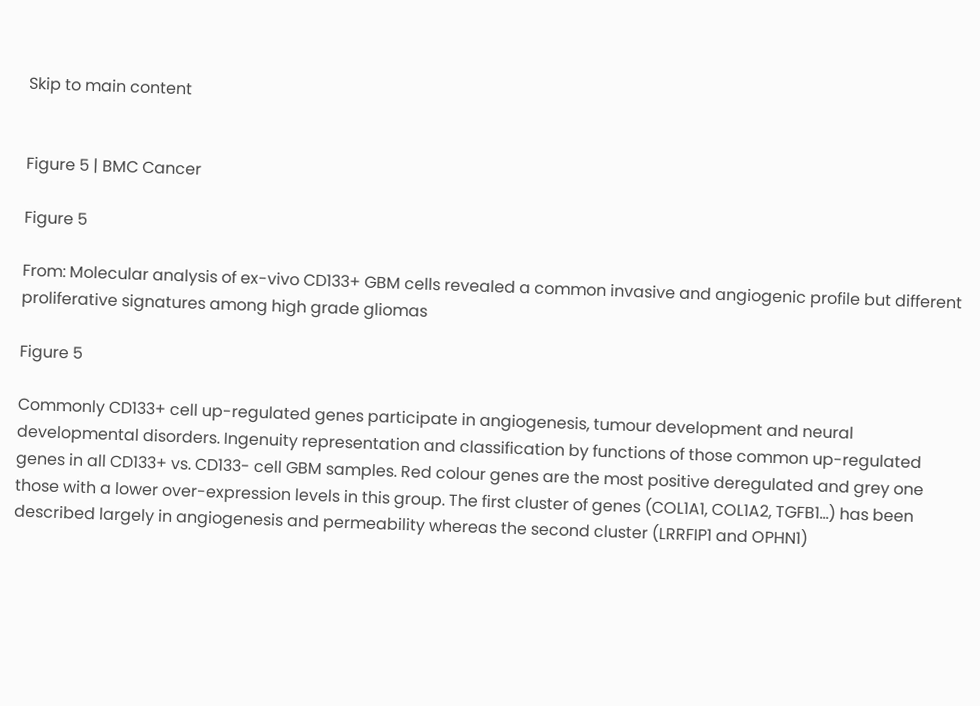Skip to main content


Figure 5 | BMC Cancer

Figure 5

From: Molecular analysis of ex-vivo CD133+ GBM cells revealed a common invasive and angiogenic profile but different proliferative signatures among high grade gliomas

Figure 5

Commonly CD133+ cell up-regulated genes participate in angiogenesis, tumour development and neural developmental disorders. Ingenuity representation and classification by functions of those common up-regulated genes in all CD133+ vs. CD133- cell GBM samples. Red colour genes are the most positive deregulated and grey one those with a lower over-expression levels in this group. The first cluster of genes (COL1A1, COL1A2, TGFB1...) has been described largely in angiogenesis and permeability whereas the second cluster (LRRFIP1 and OPHN1)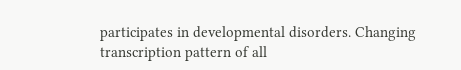participates in developmental disorders. Changing transcription pattern of all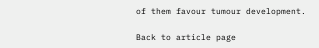of them favour tumour development.

Back to article page